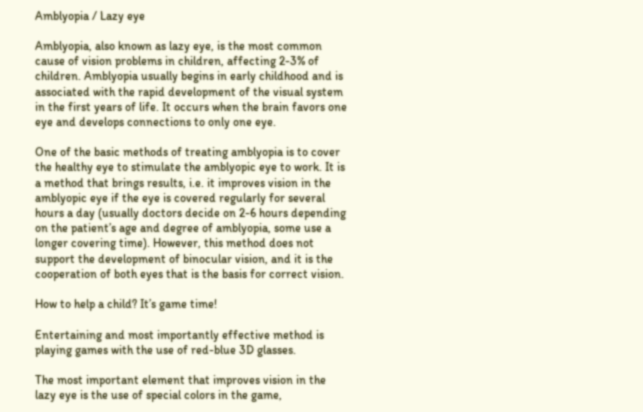Amblyopia / Lazy eye

Amblyopia, also known as lazy eye, is the most common cause of vision problems in children, affecting 2-3% of children. Amblyopia usually begins in early childhood and is associated with the rapid development of the visual system in the first years of life. It occurs when the brain favors one eye and develops connections to only one eye.

One of the basic methods of treating amblyopia is to cover the healthy eye to stimulate the amblyopic eye to work. It is a method that brings results, i.e. it improves vision in the amblyopic eye if the eye is covered regularly for several hours a day (usually doctors decide on 2-6 hours depending on the patient’s age and degree of amblyopia, some use a longer covering time). However, this method does not support the development of binocular vision, and it is the cooperation of both eyes that is the basis for correct vision.

How to help a child? It’s game time!

Entertaining and most importantly effective method is playing games with the use of red-blue 3D glasses.

The most important element that improves vision in the lazy eye is the use of special colors in the game,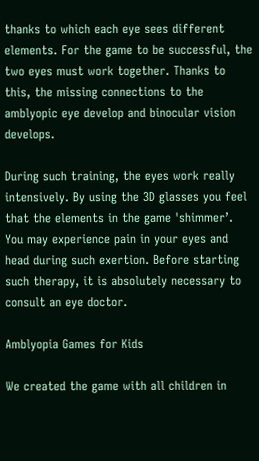thanks to which each eye sees different elements. For the game to be successful, the two eyes must work together. Thanks to this, the missing connections to the amblyopic eye develop and binocular vision develops.

During such training, the eyes work really intensively. By using the 3D glasses you feel that the elements in the game 'shimmer’. You may experience pain in your eyes and head during such exertion. Before starting such therapy, it is absolutely necessary to consult an eye doctor.

Amblyopia Games for Kids

We created the game with all children in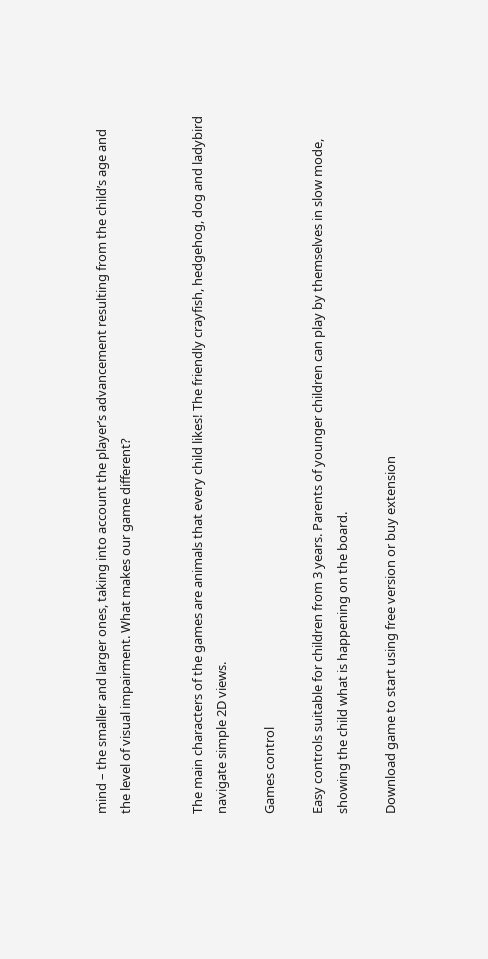mind – the smaller and larger ones, taking into account the player’s advancement resulting from the child’s age and the level of visual impairment. What makes our game different?


The main characters of the games are animals that every child likes! The friendly crayfish, hedgehog, dog and ladybird navigate simple 2D views.

Games control

Easy controls suitable for children from 3 years. Parents of younger children can play by themselves in slow mode, showing the child what is happening on the board.

Download game to start using free version or buy extension